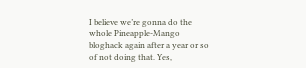I believe we’re gonna do the whole Pineapple-Mango bloghack again after a year or so of not doing that. Yes,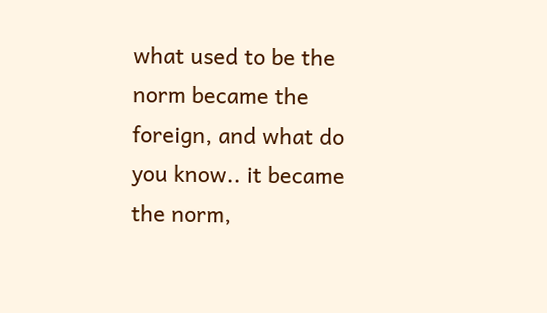what used to be the norm became the foreign, and what do you know.. it became the norm,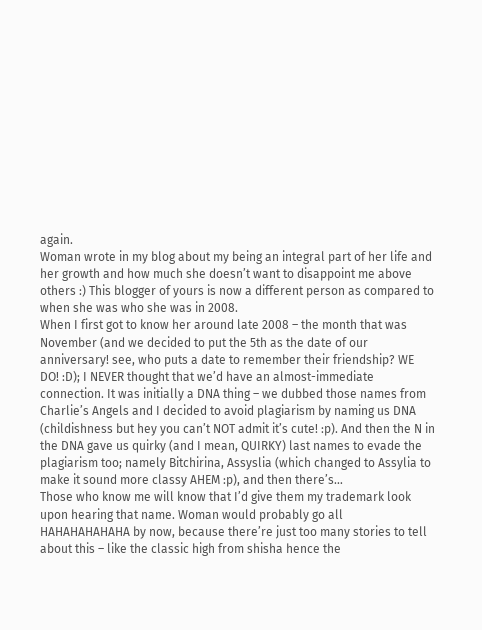again.
Woman wrote in my blog about my being an integral part of her life and her growth and how much she doesn’t want to disappoint me above others :) This blogger of yours is now a different person as compared to when she was who she was in 2008.
When I first got to know her around late 2008 – the month that was November (and we decided to put the 5th as the date of our anniversary! see, who puts a date to remember their friendship? WE DO! :D); I NEVER thought that we’d have an almost-immediate connection. It was initially a DNA thing – we dubbed those names from Charlie’s Angels and I decided to avoid plagiarism by naming us DNA (childishness but hey you can’t NOT admit it’s cute! :p). And then the N in the DNA gave us quirky (and I mean, QUIRKY) last names to evade the plagiarism too; namely Bitchirina, Assyslia (which changed to Assylia to make it sound more classy AHEM :p), and then there’s…
Those who know me will know that I’d give them my trademark look upon hearing that name. Woman would probably go all HAHAHAHAHAHA by now, because there’re just too many stories to tell about this – like the classic high from shisha hence the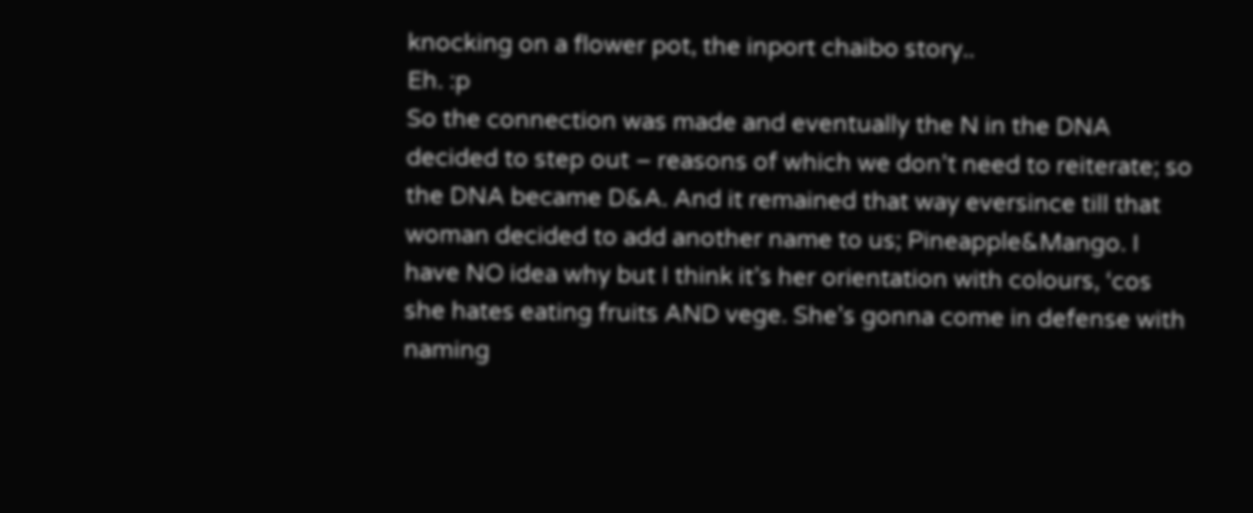knocking on a flower pot, the inport chaibo story..
Eh. :p
So the connection was made and eventually the N in the DNA decided to step out – reasons of which we don’t need to reiterate; so the DNA became D&A. And it remained that way eversince till that woman decided to add another name to us; Pineapple&Mango. I have NO idea why but I think it’s her orientation with colours, ‘cos she hates eating fruits AND vege. She’s gonna come in defense with naming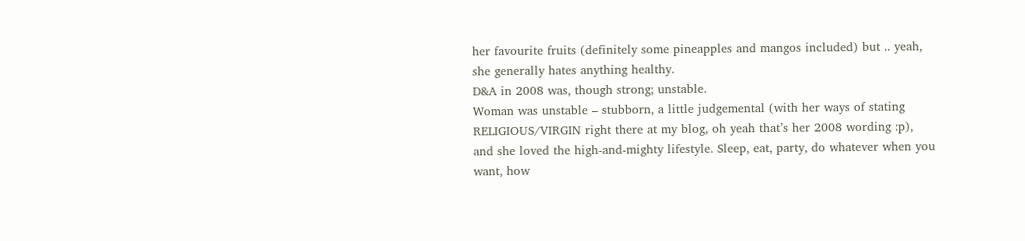her favourite fruits (definitely some pineapples and mangos included) but .. yeah, she generally hates anything healthy.
D&A in 2008 was, though strong; unstable.
Woman was unstable – stubborn, a little judgemental (with her ways of stating RELIGIOUS/VIRGIN right there at my blog, oh yeah that’s her 2008 wording :p), and she loved the high-and-mighty lifestyle. Sleep, eat, party, do whatever when you want, how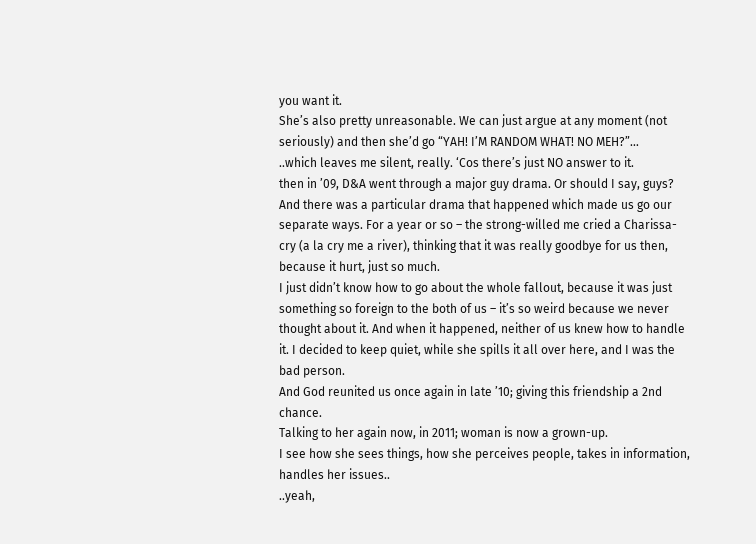you want it.
She’s also pretty unreasonable. We can just argue at any moment (not seriously) and then she’d go “YAH! I’M RANDOM WHAT! NO MEH?”…
..which leaves me silent, really. ‘Cos there’s just NO answer to it.
then in ’09, D&A went through a major guy drama. Or should I say, guys? And there was a particular drama that happened which made us go our separate ways. For a year or so – the strong-willed me cried a Charissa-cry (a la cry me a river), thinking that it was really goodbye for us then, because it hurt, just so much.
I just didn’t know how to go about the whole fallout, because it was just something so foreign to the both of us – it’s so weird because we never thought about it. And when it happened, neither of us knew how to handle it. I decided to keep quiet, while she spills it all over here, and I was the bad person.
And God reunited us once again in late ’10; giving this friendship a 2nd chance.
Talking to her again now, in 2011; woman is now a grown-up.
I see how she sees things, how she perceives people, takes in information, handles her issues..
..yeah,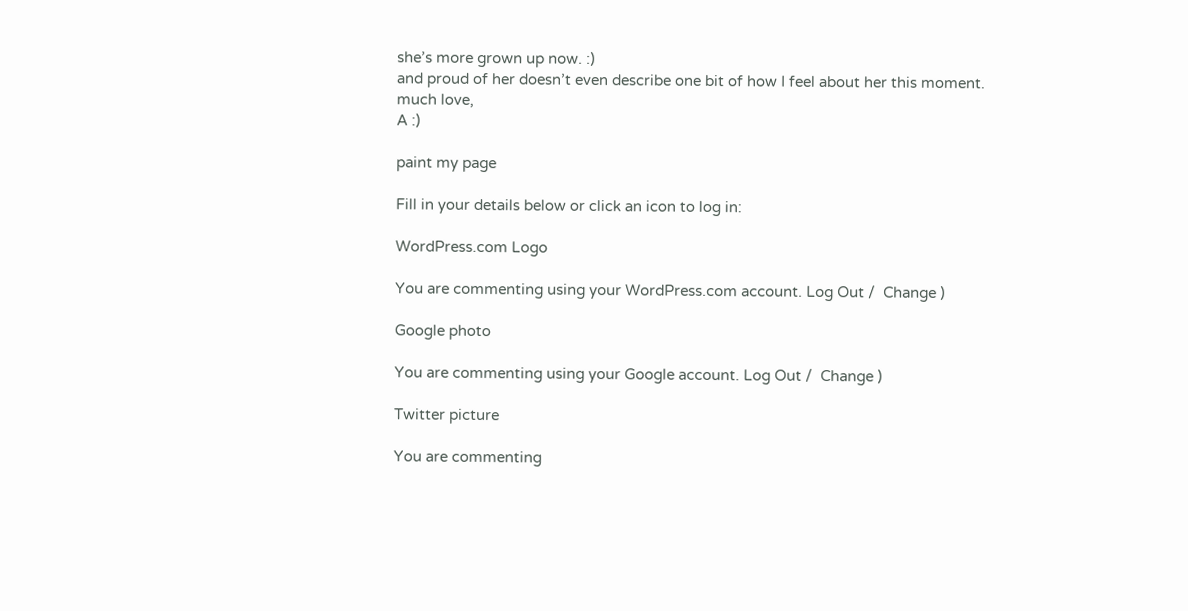she’s more grown up now. :)
and proud of her doesn’t even describe one bit of how I feel about her this moment.
much love,
A :)

paint my page

Fill in your details below or click an icon to log in:

WordPress.com Logo

You are commenting using your WordPress.com account. Log Out /  Change )

Google photo

You are commenting using your Google account. Log Out /  Change )

Twitter picture

You are commenting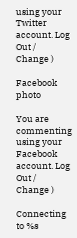using your Twitter account. Log Out /  Change )

Facebook photo

You are commenting using your Facebook account. Log Out /  Change )

Connecting to %s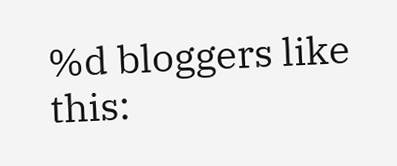%d bloggers like this: